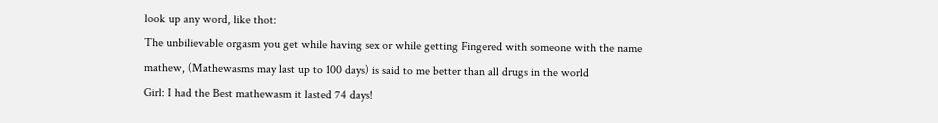look up any word, like thot:
The unbilievable orgasm you get while having sex or while getting Fingered with someone with the name mathew, (Mathewasms may last up to 100 days) is said to me better than all drugs in the world
Girl: I had the Best mathewasm it lasted 74 days!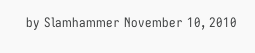by Slamhammer November 10, 2010